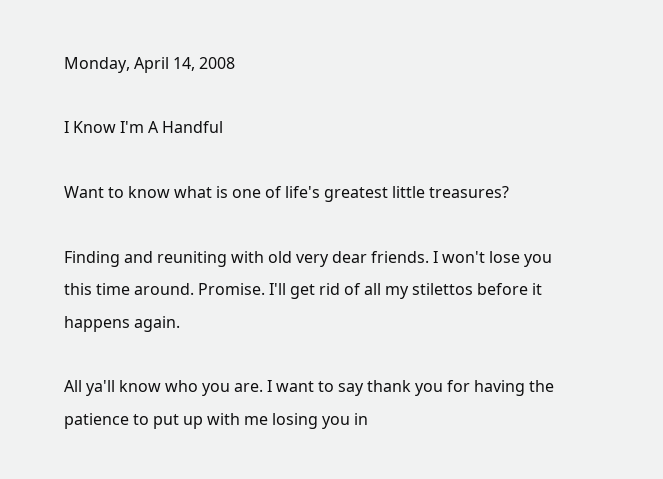Monday, April 14, 2008

I Know I'm A Handful

Want to know what is one of life's greatest little treasures?

Finding and reuniting with old very dear friends. I won't lose you this time around. Promise. I'll get rid of all my stilettos before it happens again.

All ya'll know who you are. I want to say thank you for having the patience to put up with me losing you in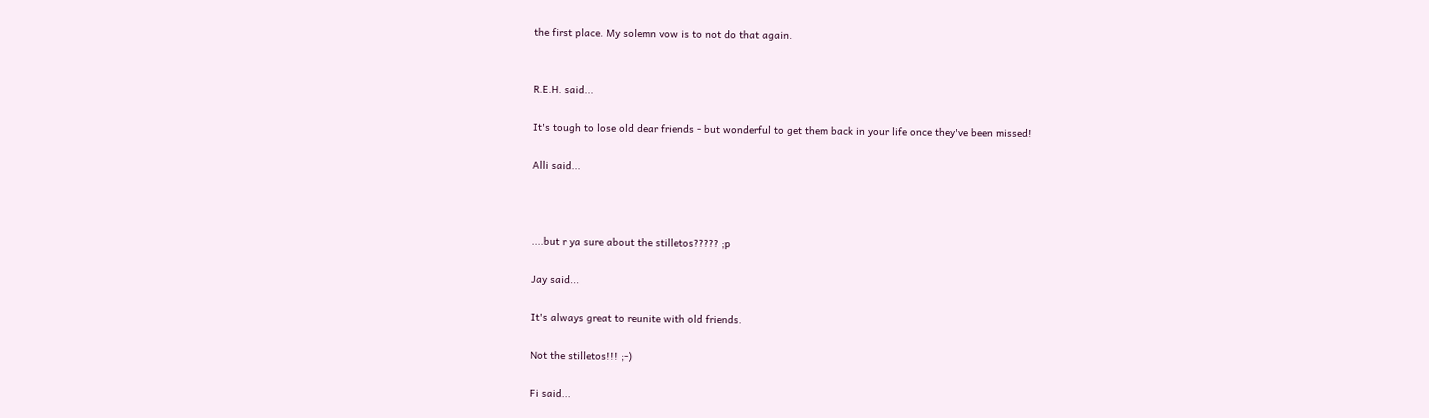the first place. My solemn vow is to not do that again.


R.E.H. said...

It's tough to lose old dear friends - but wonderful to get them back in your life once they've been missed!

Alli said...



....but r ya sure about the stilletos????? ;p

Jay said...

It's always great to reunite with old friends.

Not the stilletos!!! ;-)

Fi said...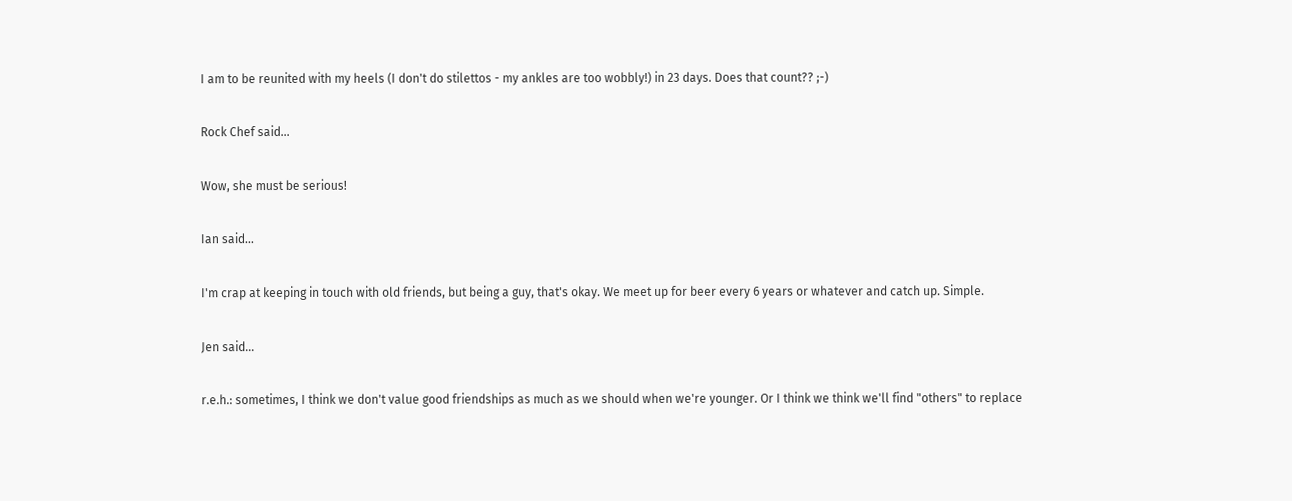I am to be reunited with my heels (I don't do stilettos - my ankles are too wobbly!) in 23 days. Does that count?? ;-)

Rock Chef said...

Wow, she must be serious!

Ian said...

I'm crap at keeping in touch with old friends, but being a guy, that's okay. We meet up for beer every 6 years or whatever and catch up. Simple.

Jen said...

r.e.h.: sometimes, I think we don't value good friendships as much as we should when we're younger. Or I think we think we'll find "others" to replace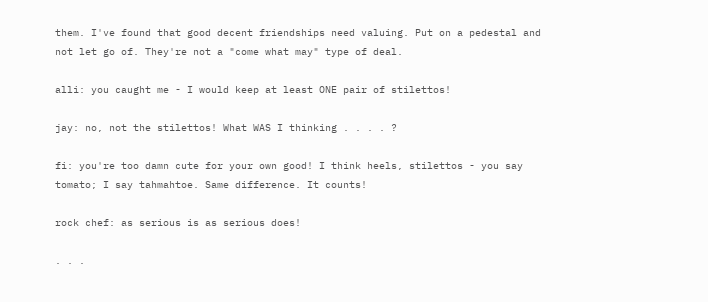them. I've found that good decent friendships need valuing. Put on a pedestal and not let go of. They're not a "come what may" type of deal.

alli: you caught me - I would keep at least ONE pair of stilettos!

jay: no, not the stilettos! What WAS I thinking . . . . ?

fi: you're too damn cute for your own good! I think heels, stilettos - you say tomato; I say tahmahtoe. Same difference. It counts!

rock chef: as serious is as serious does!

. . .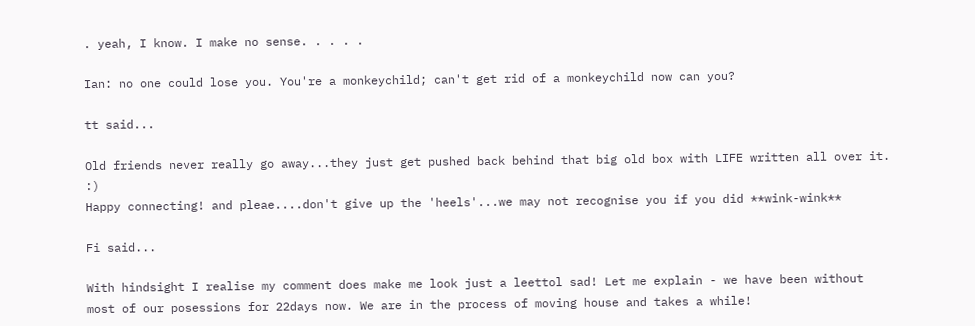. yeah, I know. I make no sense. . . . .

Ian: no one could lose you. You're a monkeychild; can't get rid of a monkeychild now can you?

tt said...

Old friends never really go away...they just get pushed back behind that big old box with LIFE written all over it. :)
Happy connecting! and pleae....don't give up the 'heels'...we may not recognise you if you did **wink-wink**

Fi said...

With hindsight I realise my comment does make me look just a leettol sad! Let me explain - we have been without most of our posessions for 22days now. We are in the process of moving house and takes a while!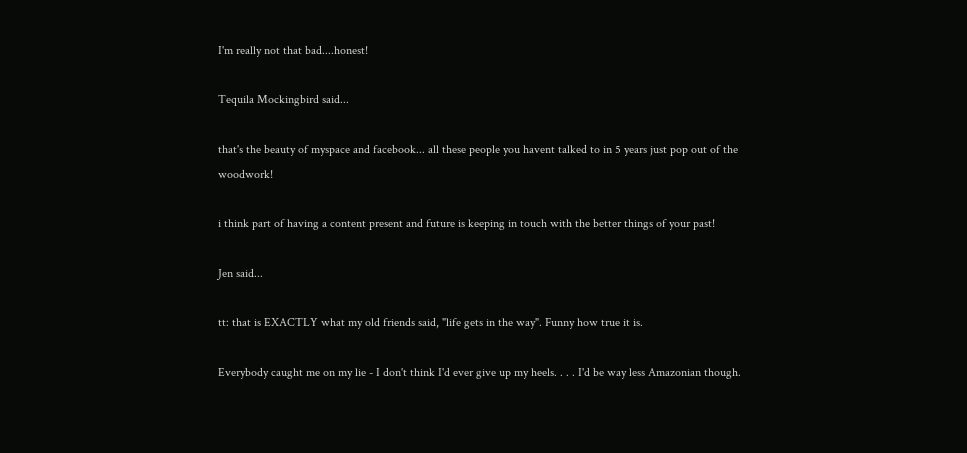I'm really not that bad....honest!

Tequila Mockingbird said...

that's the beauty of myspace and facebook... all these people you havent talked to in 5 years just pop out of the woodwork!

i think part of having a content present and future is keeping in touch with the better things of your past!

Jen said...

tt: that is EXACTLY what my old friends said, "life gets in the way". Funny how true it is.

Everybody caught me on my lie - I don't think I'd ever give up my heels. . . . I'd be way less Amazonian though.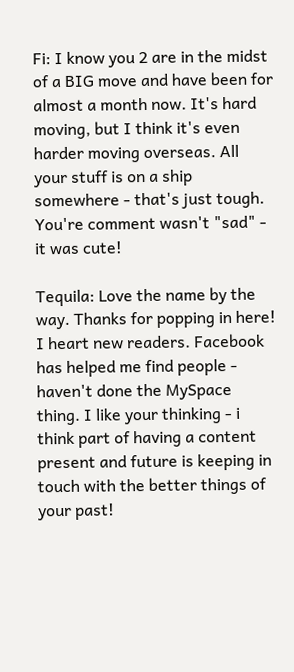Fi: I know you 2 are in the midst of a BIG move and have been for almost a month now. It's hard moving, but I think it's even harder moving overseas. All your stuff is on a ship somewhere - that's just tough. You're comment wasn't "sad" - it was cute!

Tequila: Love the name by the way. Thanks for popping in here! I heart new readers. Facebook has helped me find people - haven't done the MySpace thing. I like your thinking - i think part of having a content present and future is keeping in touch with the better things of your past!